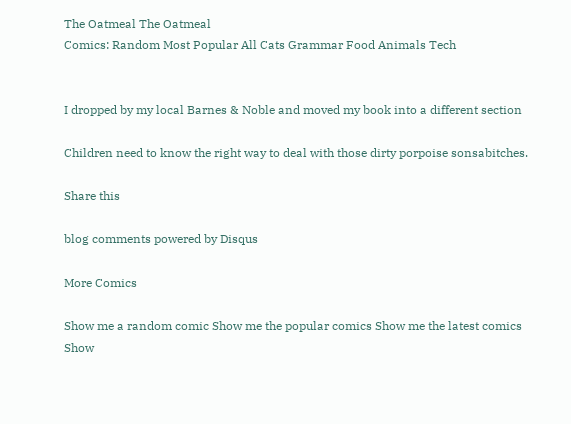The Oatmeal The Oatmeal
Comics: Random Most Popular All Cats Grammar Food Animals Tech


I dropped by my local Barnes & Noble and moved my book into a different section

Children need to know the right way to deal with those dirty porpoise sonsabitches.

Share this

blog comments powered by Disqus

More Comics

Show me a random comic Show me the popular comics Show me the latest comics Show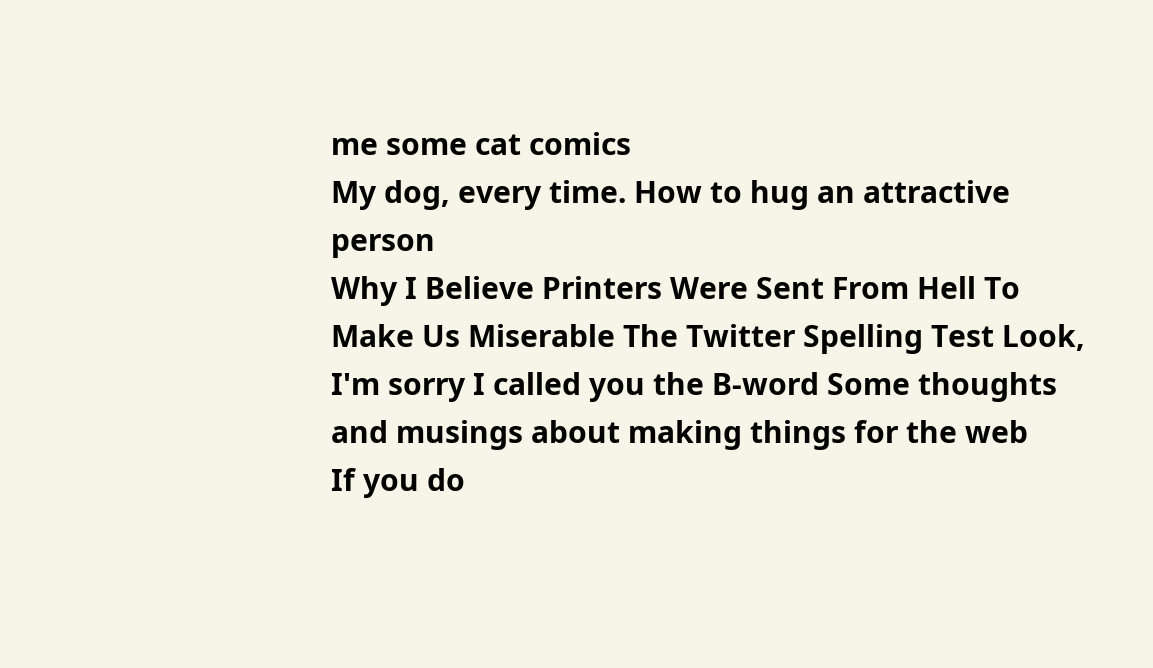me some cat comics
My dog, every time. How to hug an attractive person
Why I Believe Printers Were Sent From Hell To Make Us Miserable The Twitter Spelling Test Look, I'm sorry I called you the B-word Some thoughts and musings about making things for the web
If you do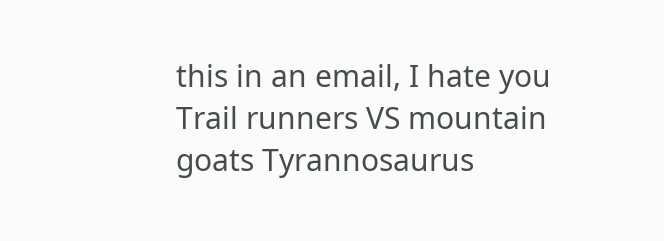this in an email, I hate you Trail runners VS mountain goats Tyrannosaurus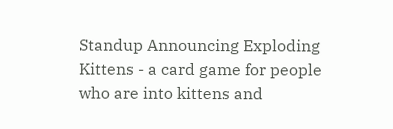Standup Announcing Exploding Kittens - a card game for people who are into kittens and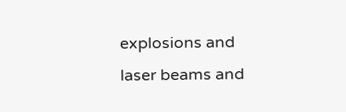explosions and laser beams and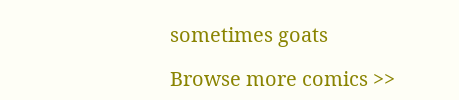sometimes goats

Browse more comics >>